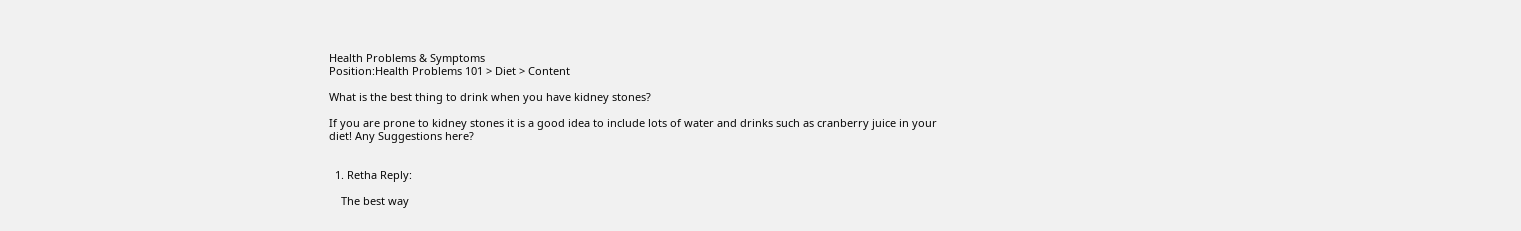Health Problems & Symptoms
Position:Health Problems 101 > Diet > Content

What is the best thing to drink when you have kidney stones?

If you are prone to kidney stones it is a good idea to include lots of water and drinks such as cranberry juice in your diet! Any Suggestions here?


  1. Retha Reply:

    The best way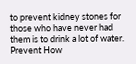to prevent kidney stones for those who have never had them is to drink a lot of water. Prevent How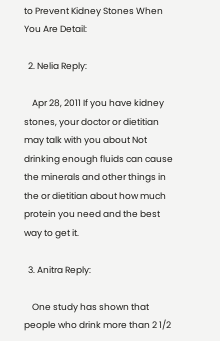to Prevent Kidney Stones When You Are Detail:

  2. Nelia Reply:

    Apr 28, 2011 If you have kidney stones, your doctor or dietitian may talk with you about Not drinking enough fluids can cause the minerals and other things in the or dietitian about how much protein you need and the best way to get it.

  3. Anitra Reply:

    One study has shown that people who drink more than 2 1/2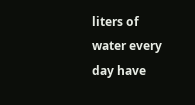liters of water every day have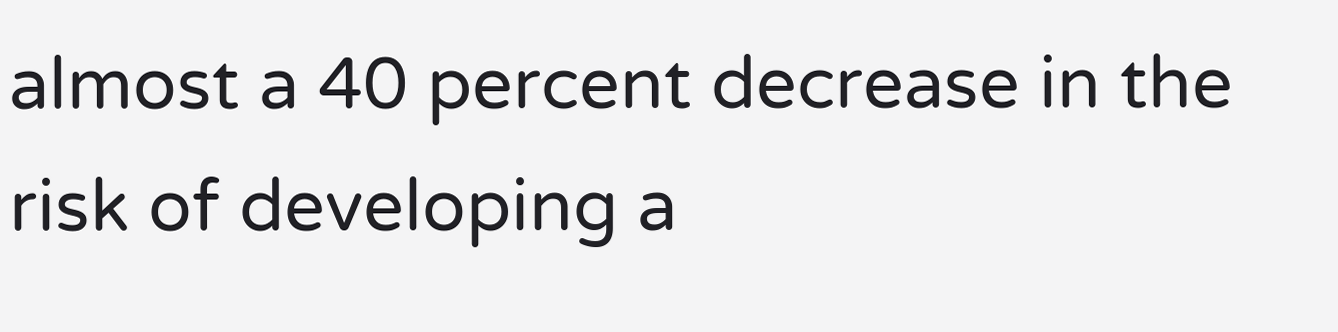almost a 40 percent decrease in the risk of developing a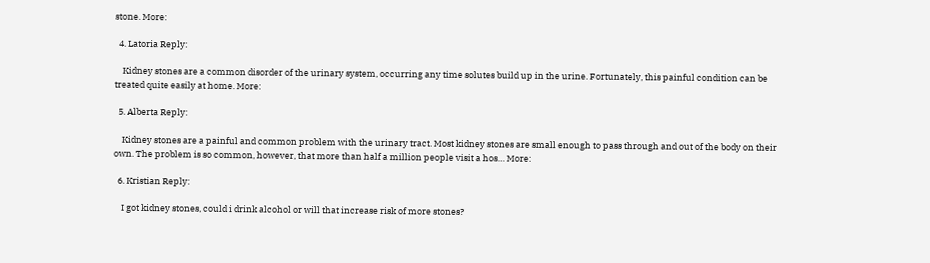stone. More:

  4. Latoria Reply:

    Kidney stones are a common disorder of the urinary system, occurring any time solutes build up in the urine. Fortunately, this painful condition can be treated quite easily at home. More:

  5. Alberta Reply:

    Kidney stones are a painful and common problem with the urinary tract. Most kidney stones are small enough to pass through and out of the body on their own. The problem is so common, however, that more than half a million people visit a hos… More:

  6. Kristian Reply:

    I got kidney stones, could i drink alcohol or will that increase risk of more stones?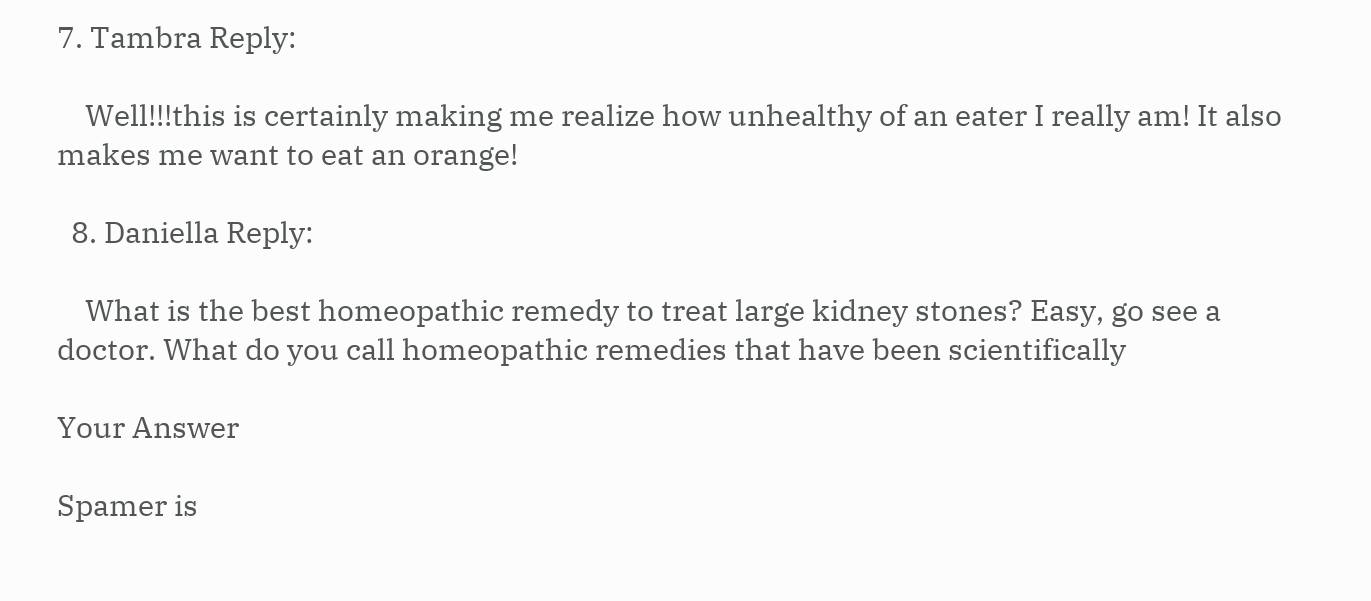7. Tambra Reply:

    Well!!!this is certainly making me realize how unhealthy of an eater I really am! It also makes me want to eat an orange!

  8. Daniella Reply:

    What is the best homeopathic remedy to treat large kidney stones? Easy, go see a doctor. What do you call homeopathic remedies that have been scientifically

Your Answer

Spamer is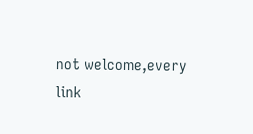not welcome,every link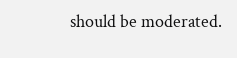should be moderated.